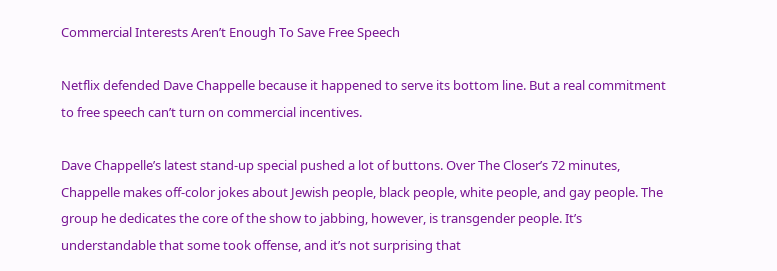Commercial Interests Aren’t Enough To Save Free Speech

Netflix defended Dave Chappelle because it happened to serve its bottom line. But a real commitment to free speech can’t turn on commercial incentives.

Dave Chappelle’s latest stand-up special pushed a lot of buttons. Over The Closer’s 72 minutes, Chappelle makes off-color jokes about Jewish people, black people, white people, and gay people. The group he dedicates the core of the show to jabbing, however, is transgender people. It’s understandable that some took offense, and it’s not surprising that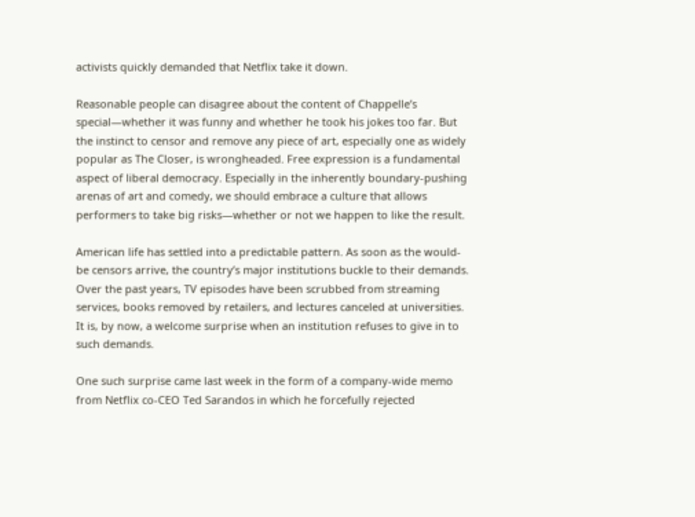activists quickly demanded that Netflix take it down.

Reasonable people can disagree about the content of Chappelle’s special—whether it was funny and whether he took his jokes too far. But the instinct to censor and remove any piece of art, especially one as widely popular as The Closer, is wrongheaded. Free expression is a fundamental aspect of liberal democracy. Especially in the inherently boundary-pushing arenas of art and comedy, we should embrace a culture that allows performers to take big risks—whether or not we happen to like the result.

American life has settled into a predictable pattern. As soon as the would-be censors arrive, the country’s major institutions buckle to their demands. Over the past years, TV episodes have been scrubbed from streaming services, books removed by retailers, and lectures canceled at universities. It is, by now, a welcome surprise when an institution refuses to give in to such demands.

One such surprise came last week in the form of a company-wide memo from Netflix co-CEO Ted Sarandos in which he forcefully rejected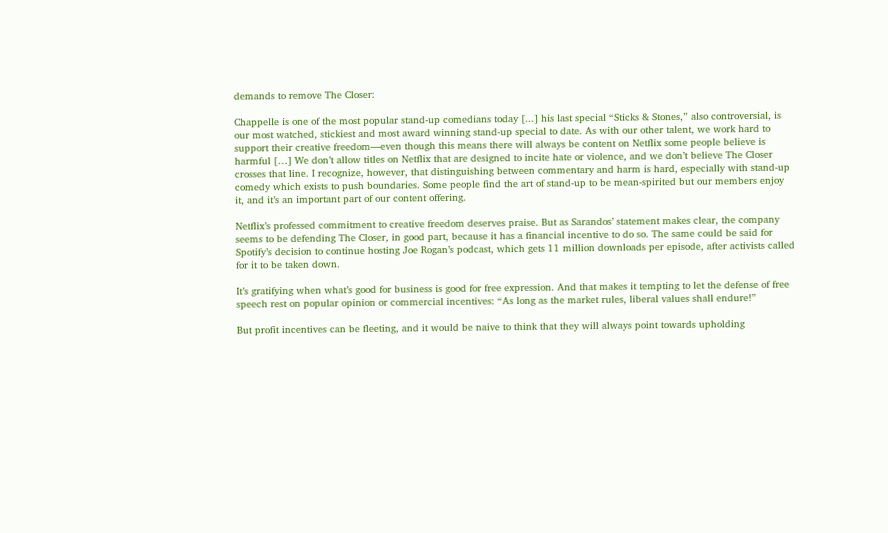demands to remove The Closer:

Chappelle is one of the most popular stand-up comedians today [...] his last special “Sticks & Stones,” also controversial, is our most watched, stickiest and most award winning stand-up special to date. As with our other talent, we work hard to support their creative freedom—even though this means there will always be content on Netflix some people believe is harmful […] We don’t allow titles on Netflix that are designed to incite hate or violence, and we don’t believe The Closer crosses that line. I recognize, however, that distinguishing between commentary and harm is hard, especially with stand-up comedy which exists to push boundaries. Some people find the art of stand-up to be mean-spirited but our members enjoy it, and it’s an important part of our content offering.

Netflix’s professed commitment to creative freedom deserves praise. But as Sarandos’ statement makes clear, the company seems to be defending The Closer, in good part, because it has a financial incentive to do so. The same could be said for Spotify’s decision to continue hosting Joe Rogan’s podcast, which gets 11 million downloads per episode, after activists called for it to be taken down.

It’s gratifying when what’s good for business is good for free expression. And that makes it tempting to let the defense of free speech rest on popular opinion or commercial incentives: “As long as the market rules, liberal values shall endure!”

But profit incentives can be fleeting, and it would be naive to think that they will always point towards upholding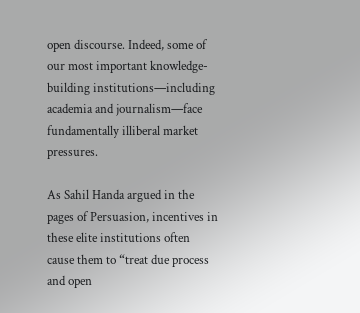open discourse. Indeed, some of our most important knowledge-building institutions—including academia and journalism—face fundamentally illiberal market pressures.

As Sahil Handa argued in the pages of Persuasion, incentives in these elite institutions often cause them to “treat due process and open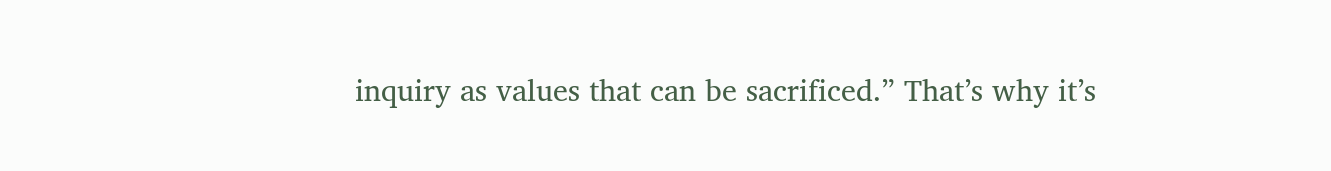inquiry as values that can be sacrificed.” That’s why it’s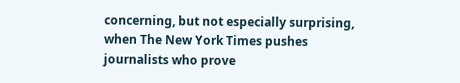concerning, but not especially surprising, when The New York Times pushes journalists who prove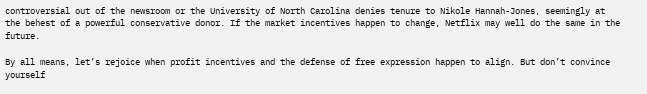controversial out of the newsroom or the University of North Carolina denies tenure to Nikole Hannah-Jones, seemingly at the behest of a powerful conservative donor. If the market incentives happen to change, Netflix may well do the same in the future.

By all means, let’s rejoice when profit incentives and the defense of free expression happen to align. But don’t convince yourself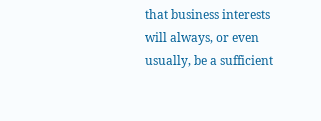that business interests will always, or even usually, be a sufficient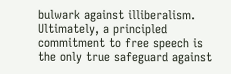bulwark against illiberalism. Ultimately, a principled commitment to free speech is the only true safeguard against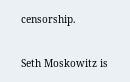censorship.

Seth Moskowitz is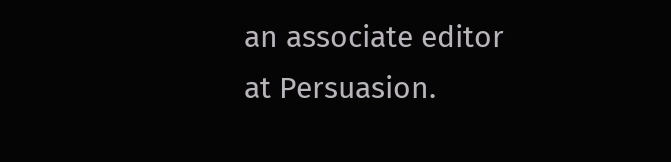an associate editor at Persuasion.